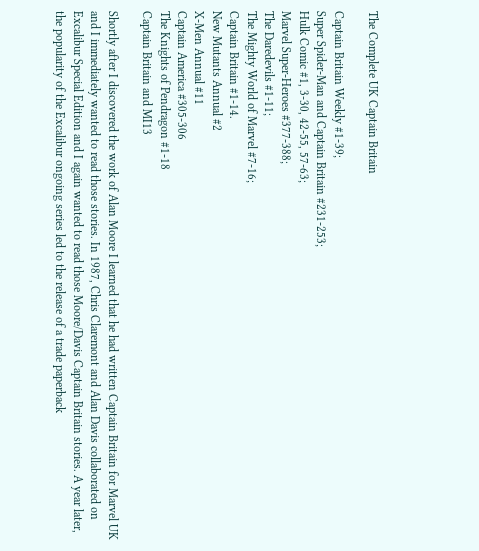The Complete UK Captain Britain

Captain Britain Weekly #1-39;
Super Spider-Man and Captain Britain #231-253;
Hulk Comic #1, 3-30, 42-55, 57-63;
Marvel Super-Heroes #377-388;
The Daredevils #1-11;
The Mighty World of Marvel #7-16;
Captain Britain #1-14.
New Mutants Annual #2
X-Men Annual #11
Captain America #305-306
The Knights of Pendragon #1-18
Captain Britain and MI13

Shortly after I discovered the work of Alan Moore I learned that he had written Captain Britain for Marvel UK and I immediately wanted to read those stories. In 1987, Chris Claremont and Alan Davis collaborated on Excalibur Special Edition and I again wanted to read those Moore/Davis Captain Britain stories. A year later, the popularity of the Excalibur ongoing series led to the release of a trade paperback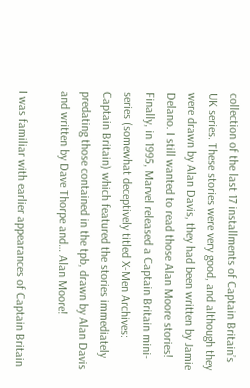collection of the last 17 installments of Captain Britain’s UK series. These stories were very good, and although they were drawn by Alan Davis, they had been written by Jamie Delano. I still wanted to read those Alan Moore stories! Finally, in 1995, Marvel released a Captain Britain mini-series (somewhat deceptively titled X-Men Archives: Captain Britain) which featured the stories immediately predating those contained in the tpb, drawn by Alan Davis and written by Dave Thorpe and… Alan Moore!

I was familiar with earlier appearances of Captain Britain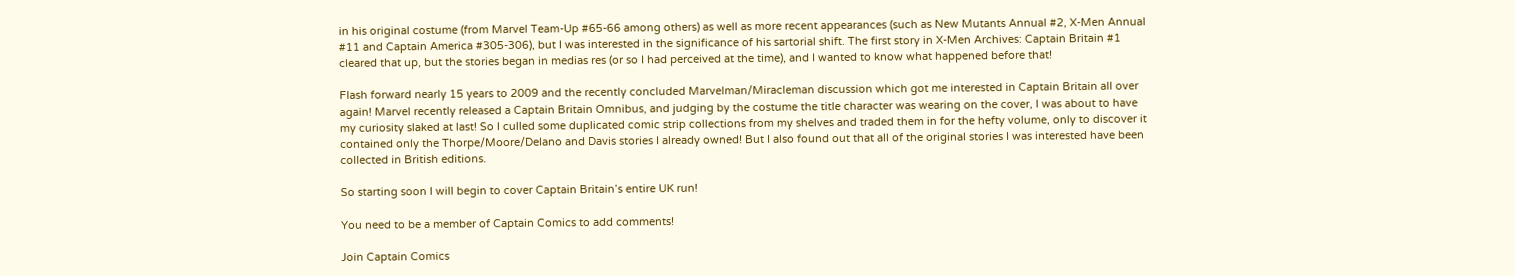in his original costume (from Marvel Team-Up #65-66 among others) as well as more recent appearances (such as New Mutants Annual #2, X-Men Annual #11 and Captain America #305-306), but I was interested in the significance of his sartorial shift. The first story in X-Men Archives: Captain Britain #1 cleared that up, but the stories began in medias res (or so I had perceived at the time), and I wanted to know what happened before that!

Flash forward nearly 15 years to 2009 and the recently concluded Marvelman/Miracleman discussion which got me interested in Captain Britain all over again! Marvel recently released a Captain Britain Omnibus, and judging by the costume the title character was wearing on the cover, I was about to have my curiosity slaked at last! So I culled some duplicated comic strip collections from my shelves and traded them in for the hefty volume, only to discover it contained only the Thorpe/Moore/Delano and Davis stories I already owned! But I also found out that all of the original stories I was interested have been collected in British editions.

So starting soon I will begin to cover Captain Britain’s entire UK run!

You need to be a member of Captain Comics to add comments!

Join Captain Comics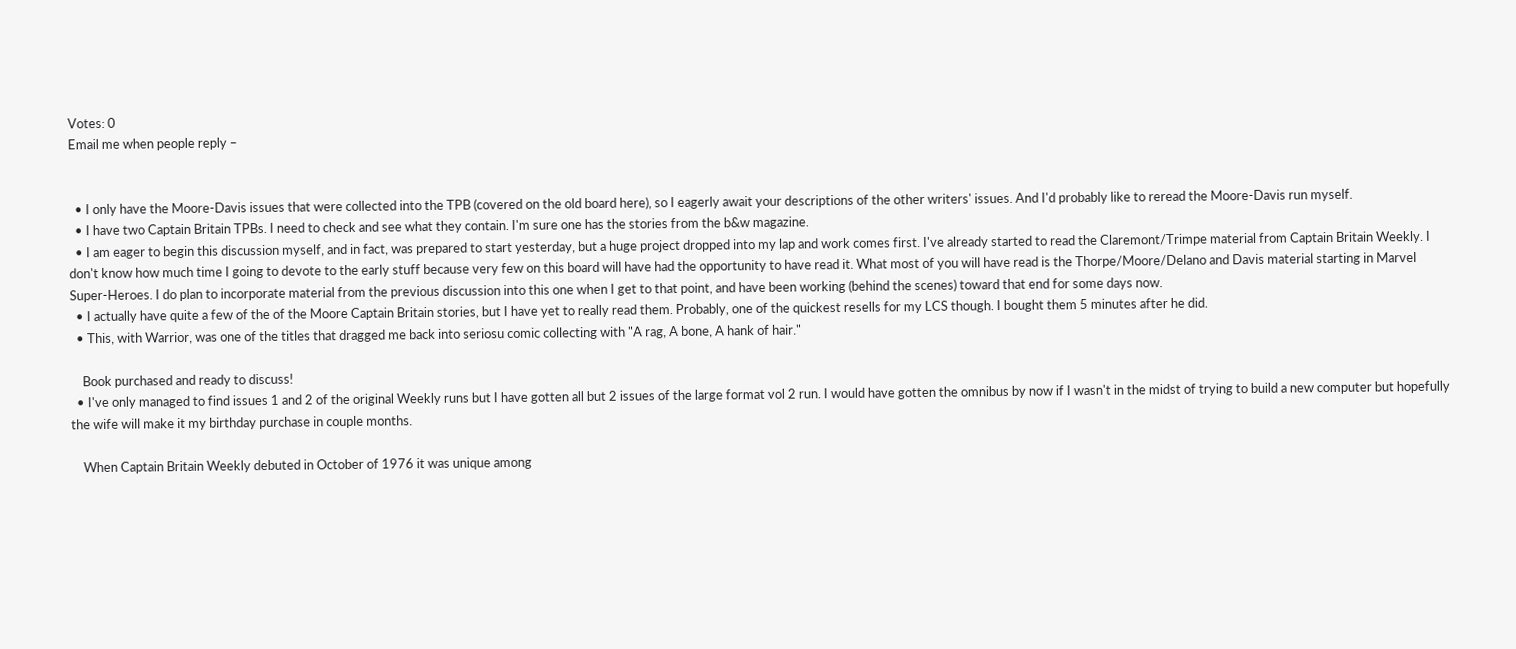Votes: 0
Email me when people reply –


  • I only have the Moore-Davis issues that were collected into the TPB (covered on the old board here), so I eagerly await your descriptions of the other writers' issues. And I'd probably like to reread the Moore-Davis run myself.
  • I have two Captain Britain TPBs. I need to check and see what they contain. I'm sure one has the stories from the b&w magazine.
  • I am eager to begin this discussion myself, and in fact, was prepared to start yesterday, but a huge project dropped into my lap and work comes first. I've already started to read the Claremont/Trimpe material from Captain Britain Weekly. I don't know how much time I going to devote to the early stuff because very few on this board will have had the opportunity to have read it. What most of you will have read is the Thorpe/Moore/Delano and Davis material starting in Marvel Super-Heroes. I do plan to incorporate material from the previous discussion into this one when I get to that point, and have been working (behind the scenes) toward that end for some days now.
  • I actually have quite a few of the of the Moore Captain Britain stories, but I have yet to really read them. Probably, one of the quickest resells for my LCS though. I bought them 5 minutes after he did.
  • This, with Warrior, was one of the titles that dragged me back into seriosu comic collecting with "A rag, A bone, A hank of hair."

    Book purchased and ready to discuss!
  • I've only managed to find issues 1 and 2 of the original Weekly runs but I have gotten all but 2 issues of the large format vol 2 run. I would have gotten the omnibus by now if I wasn't in the midst of trying to build a new computer but hopefully the wife will make it my birthday purchase in couple months.

    When Captain Britain Weekly debuted in October of 1976 it was unique among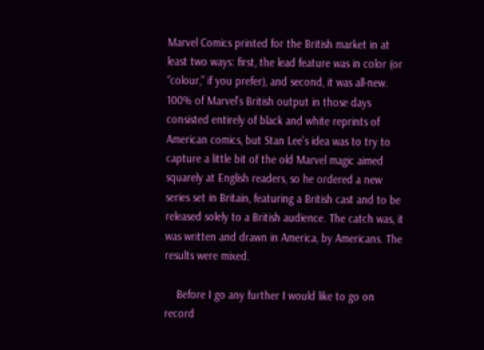Marvel Comics printed for the British market in at least two ways: first, the lead feature was in color (or “colour,” if you prefer), and second, it was all-new. 100% of Marvel’s British output in those days consisted entirely of black and white reprints of American comics, but Stan Lee’s idea was to try to capture a little bit of the old Marvel magic aimed squarely at English readers, so he ordered a new series set in Britain, featuring a British cast and to be released solely to a British audience. The catch was, it was written and drawn in America, by Americans. The results were mixed.

    Before I go any further I would like to go on record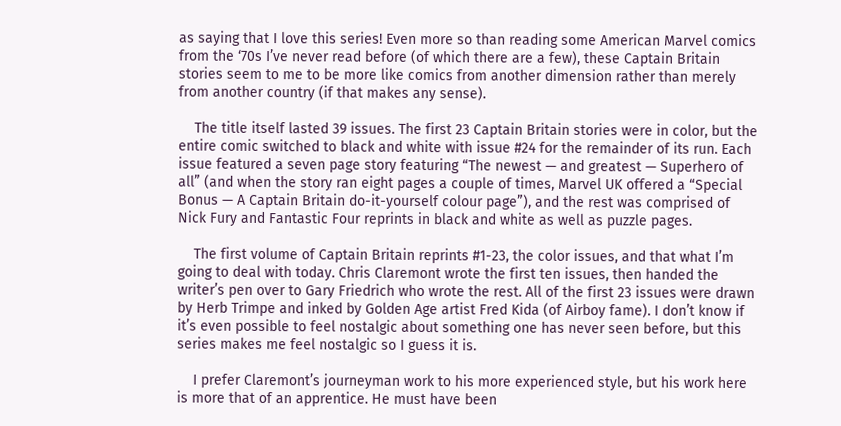as saying that I love this series! Even more so than reading some American Marvel comics from the ‘70s I’ve never read before (of which there are a few), these Captain Britain stories seem to me to be more like comics from another dimension rather than merely from another country (if that makes any sense).

    The title itself lasted 39 issues. The first 23 Captain Britain stories were in color, but the entire comic switched to black and white with issue #24 for the remainder of its run. Each issue featured a seven page story featuring “The newest — and greatest — Superhero of all” (and when the story ran eight pages a couple of times, Marvel UK offered a “Special Bonus — A Captain Britain do-it-yourself colour page”), and the rest was comprised of Nick Fury and Fantastic Four reprints in black and white as well as puzzle pages.

    The first volume of Captain Britain reprints #1-23, the color issues, and that what I’m going to deal with today. Chris Claremont wrote the first ten issues, then handed the writer’s pen over to Gary Friedrich who wrote the rest. All of the first 23 issues were drawn by Herb Trimpe and inked by Golden Age artist Fred Kida (of Airboy fame). I don’t know if it’s even possible to feel nostalgic about something one has never seen before, but this series makes me feel nostalgic so I guess it is.

    I prefer Claremont’s journeyman work to his more experienced style, but his work here is more that of an apprentice. He must have been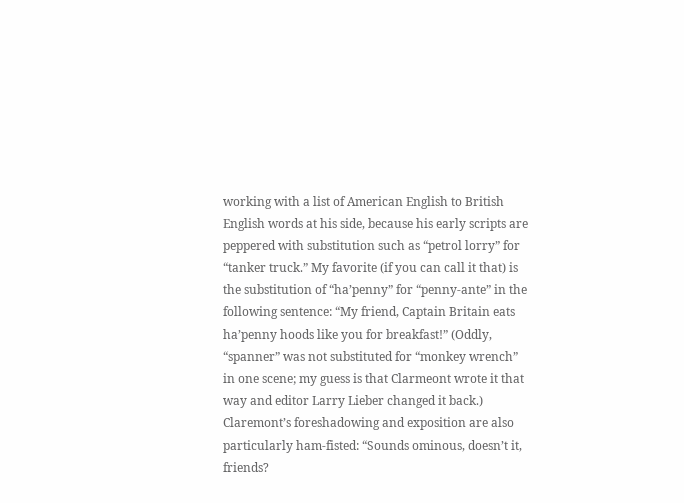working with a list of American English to British English words at his side, because his early scripts are peppered with substitution such as “petrol lorry” for “tanker truck.” My favorite (if you can call it that) is the substitution of “ha’penny” for “penny-ante” in the following sentence: “My friend, Captain Britain eats ha’penny hoods like you for breakfast!” (Oddly, “spanner” was not substituted for “monkey wrench” in one scene; my guess is that Clarmeont wrote it that way and editor Larry Lieber changed it back.) Claremont’s foreshadowing and exposition are also particularly ham-fisted: “Sounds ominous, doesn’t it, friends?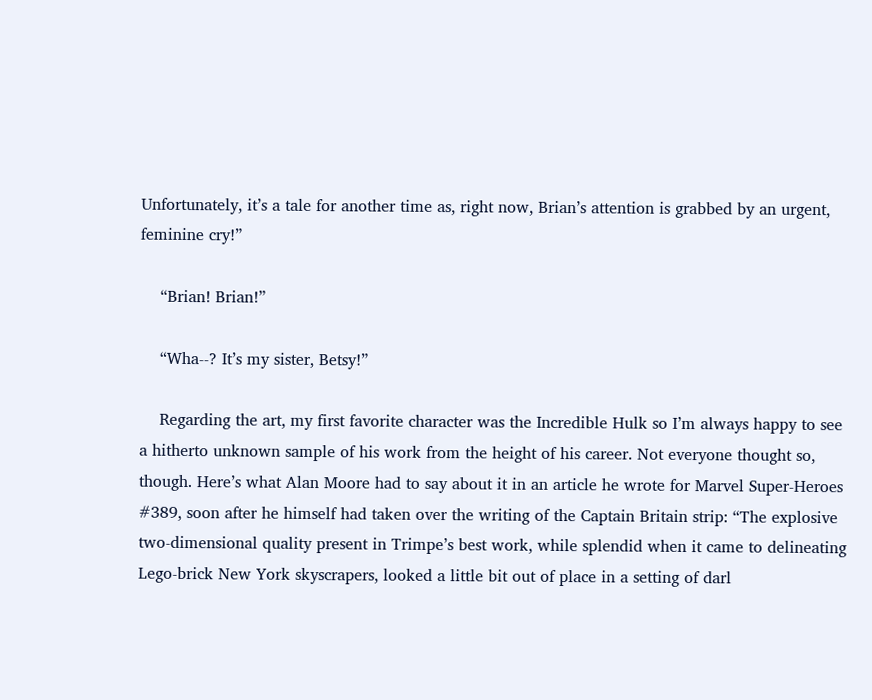Unfortunately, it’s a tale for another time as, right now, Brian’s attention is grabbed by an urgent, feminine cry!”

    “Brian! Brian!”

    “Wha--? It’s my sister, Betsy!”

    Regarding the art, my first favorite character was the Incredible Hulk so I’m always happy to see a hitherto unknown sample of his work from the height of his career. Not everyone thought so, though. Here’s what Alan Moore had to say about it in an article he wrote for Marvel Super-Heroes #389, soon after he himself had taken over the writing of the Captain Britain strip: “The explosive two-dimensional quality present in Trimpe’s best work, while splendid when it came to delineating Lego-brick New York skyscrapers, looked a little bit out of place in a setting of darl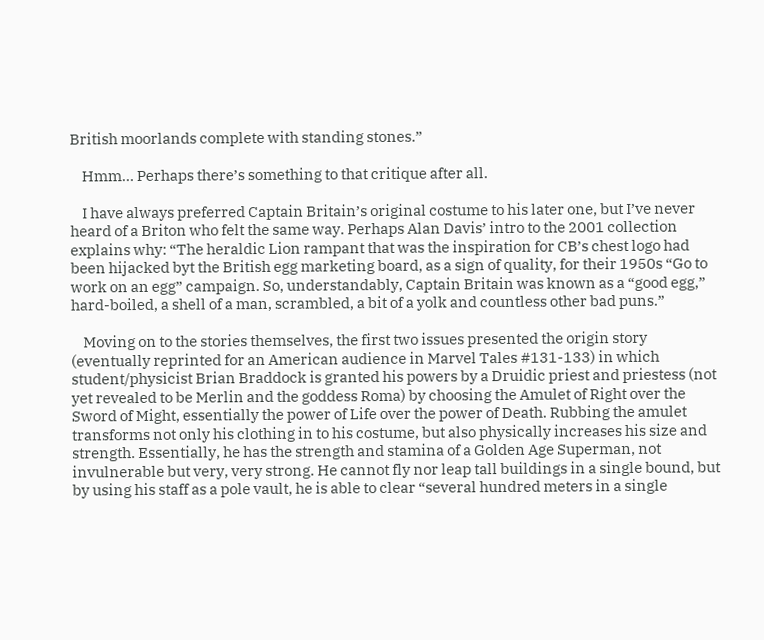British moorlands complete with standing stones.”

    Hmm… Perhaps there’s something to that critique after all.

    I have always preferred Captain Britain’s original costume to his later one, but I’ve never heard of a Briton who felt the same way. Perhaps Alan Davis’ intro to the 2001 collection explains why: “The heraldic Lion rampant that was the inspiration for CB’s chest logo had been hijacked byt the British egg marketing board, as a sign of quality, for their 1950s “Go to work on an egg” campaign. So, understandably, Captain Britain was known as a “good egg,” hard-boiled, a shell of a man, scrambled, a bit of a yolk and countless other bad puns.”

    Moving on to the stories themselves, the first two issues presented the origin story (eventually reprinted for an American audience in Marvel Tales #131-133) in which student/physicist Brian Braddock is granted his powers by a Druidic priest and priestess (not yet revealed to be Merlin and the goddess Roma) by choosing the Amulet of Right over the Sword of Might, essentially the power of Life over the power of Death. Rubbing the amulet transforms not only his clothing in to his costume, but also physically increases his size and strength. Essentially, he has the strength and stamina of a Golden Age Superman, not invulnerable but very, very strong. He cannot fly nor leap tall buildings in a single bound, but by using his staff as a pole vault, he is able to clear “several hundred meters in a single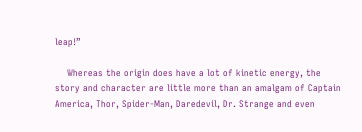leap!”

    Whereas the origin does have a lot of kinetic energy, the story and character are little more than an amalgam of Captain America, Thor, Spider-Man, Daredevil, Dr. Strange and even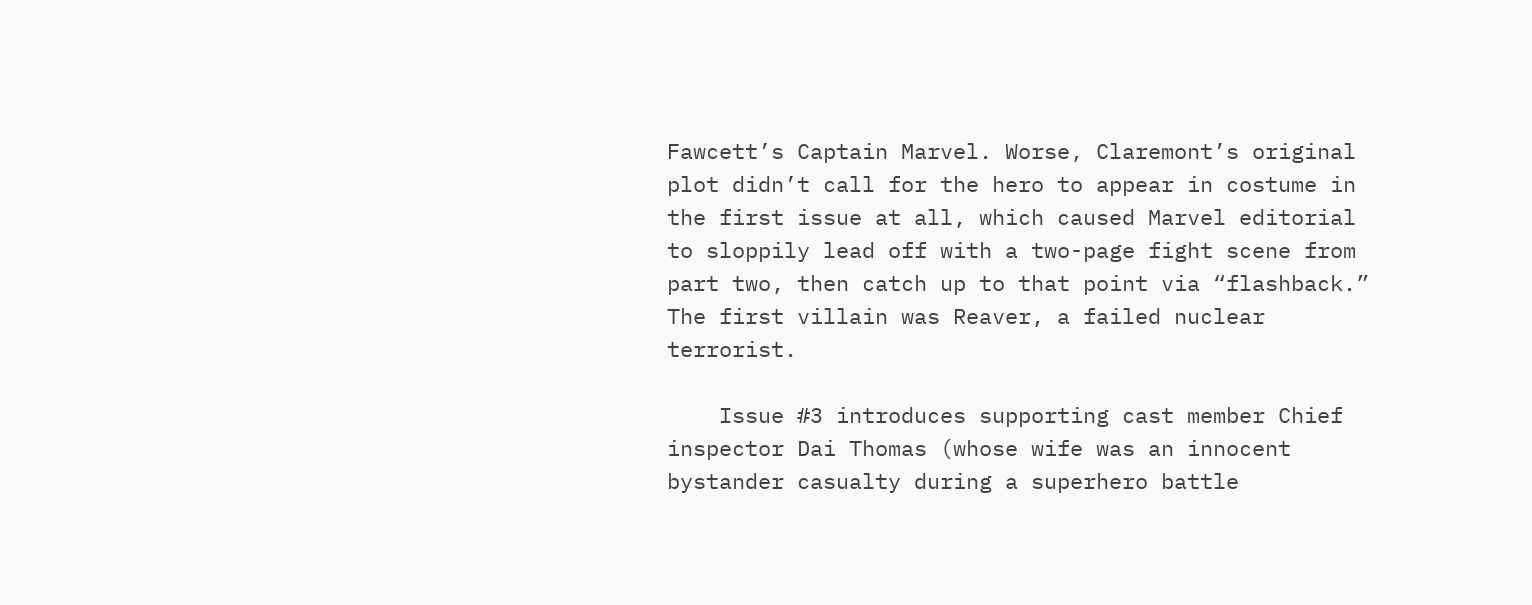Fawcett’s Captain Marvel. Worse, Claremont’s original plot didn’t call for the hero to appear in costume in the first issue at all, which caused Marvel editorial to sloppily lead off with a two-page fight scene from part two, then catch up to that point via “flashback.” The first villain was Reaver, a failed nuclear terrorist.

    Issue #3 introduces supporting cast member Chief inspector Dai Thomas (whose wife was an innocent bystander casualty during a superhero battle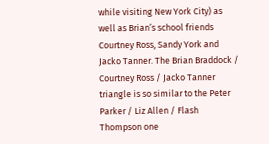while visiting New York City) as well as Brian’s school friends Courtney Ross, Sandy York and Jacko Tanner. The Brian Braddock / Courtney Ross / Jacko Tanner triangle is so similar to the Peter Parker / Liz Allen / Flash Thompson one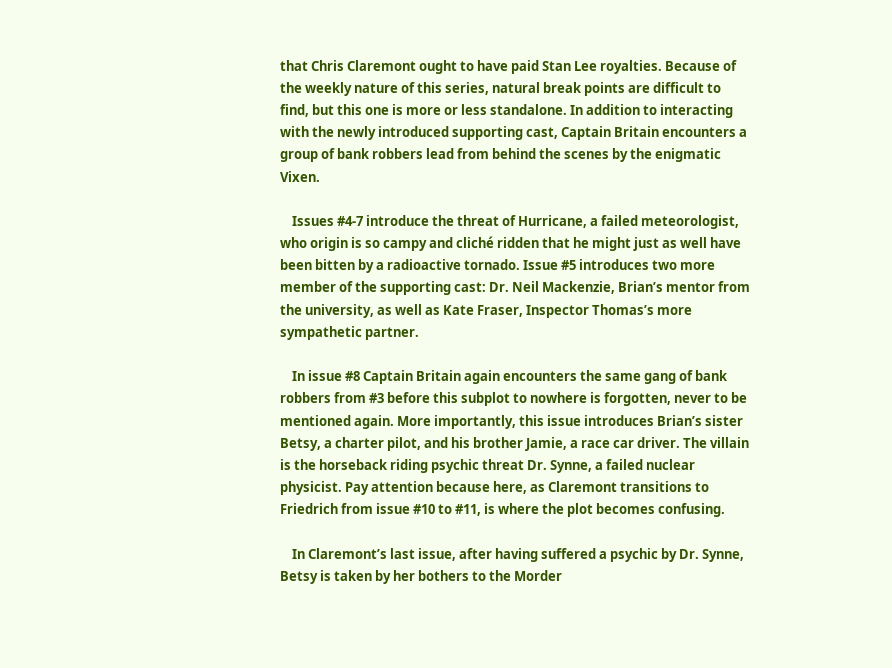that Chris Claremont ought to have paid Stan Lee royalties. Because of the weekly nature of this series, natural break points are difficult to find, but this one is more or less standalone. In addition to interacting with the newly introduced supporting cast, Captain Britain encounters a group of bank robbers lead from behind the scenes by the enigmatic Vixen.

    Issues #4-7 introduce the threat of Hurricane, a failed meteorologist, who origin is so campy and cliché ridden that he might just as well have been bitten by a radioactive tornado. Issue #5 introduces two more member of the supporting cast: Dr. Neil Mackenzie, Brian’s mentor from the university, as well as Kate Fraser, Inspector Thomas’s more sympathetic partner.

    In issue #8 Captain Britain again encounters the same gang of bank robbers from #3 before this subplot to nowhere is forgotten, never to be mentioned again. More importantly, this issue introduces Brian’s sister Betsy, a charter pilot, and his brother Jamie, a race car driver. The villain is the horseback riding psychic threat Dr. Synne, a failed nuclear physicist. Pay attention because here, as Claremont transitions to Friedrich from issue #10 to #11, is where the plot becomes confusing.

    In Claremont’s last issue, after having suffered a psychic by Dr. Synne, Betsy is taken by her bothers to the Morder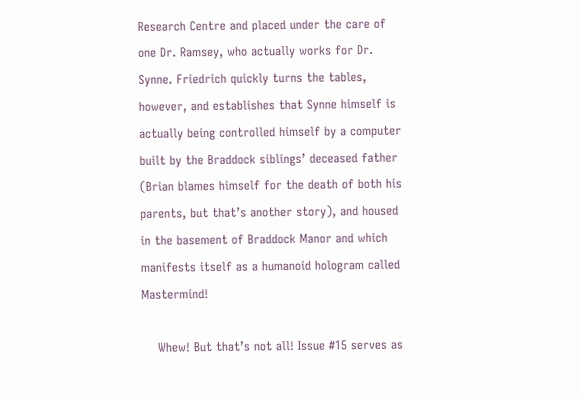Research Centre and placed under the care of one Dr. Ramsey, who actually works for Dr. Synne. Friedrich quickly turns the tables, however, and establishes that Synne himself is actually being controlled himself by a computer built by the Braddock siblings’ deceased father (Brian blames himself for the death of both his parents, but that’s another story), and housed in the basement of Braddock Manor and which manifests itself as a humanoid hologram called Mastermind!

    Whew! But that’s not all! Issue #15 serves as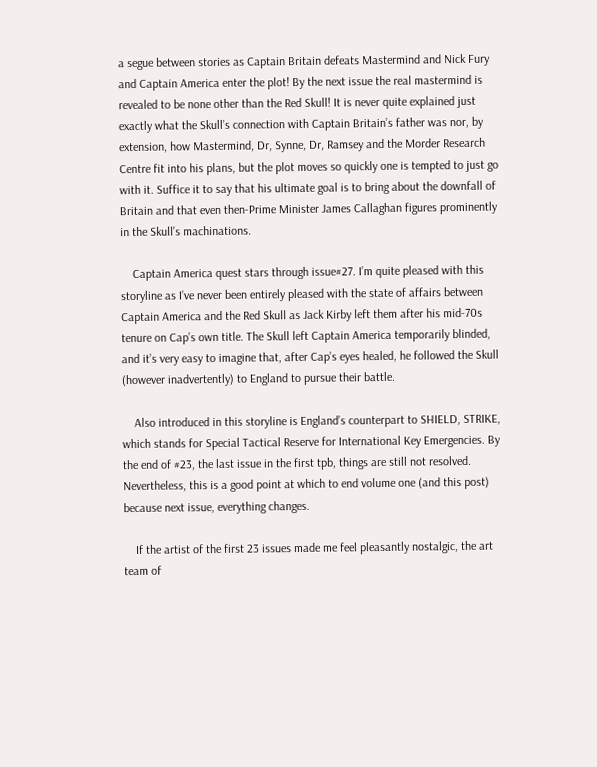a segue between stories as Captain Britain defeats Mastermind and Nick Fury and Captain America enter the plot! By the next issue the real mastermind is revealed to be none other than the Red Skull! It is never quite explained just exactly what the Skull’s connection with Captain Britain’s father was nor, by extension, how Mastermind, Dr, Synne, Dr, Ramsey and the Morder Research Centre fit into his plans, but the plot moves so quickly one is tempted to just go with it. Suffice it to say that his ultimate goal is to bring about the downfall of Britain and that even then-Prime Minister James Callaghan figures prominently in the Skull’s machinations.

    Captain America quest stars through issue#27. I’m quite pleased with this storyline as I’ve never been entirely pleased with the state of affairs between Captain America and the Red Skull as Jack Kirby left them after his mid-70s tenure on Cap’s own title. The Skull left Captain America temporarily blinded, and it’s very easy to imagine that, after Cap’s eyes healed, he followed the Skull (however inadvertently) to England to pursue their battle.

    Also introduced in this storyline is England’s counterpart to SHIELD, STRIKE, which stands for Special Tactical Reserve for International Key Emergencies. By the end of #23, the last issue in the first tpb, things are still not resolved. Nevertheless, this is a good point at which to end volume one (and this post) because next issue, everything changes.

    If the artist of the first 23 issues made me feel pleasantly nostalgic, the art team of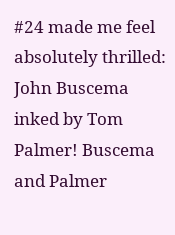#24 made me feel absolutely thrilled: John Buscema inked by Tom Palmer! Buscema and Palmer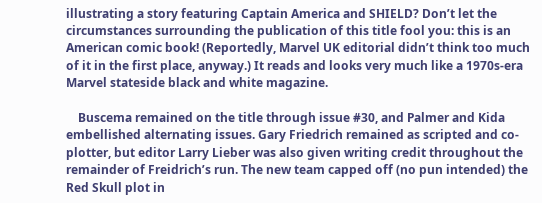illustrating a story featuring Captain America and SHIELD? Don’t let the circumstances surrounding the publication of this title fool you: this is an American comic book! (Reportedly, Marvel UK editorial didn’t think too much of it in the first place, anyway.) It reads and looks very much like a 1970s-era Marvel stateside black and white magazine.

    Buscema remained on the title through issue #30, and Palmer and Kida embellished alternating issues. Gary Friedrich remained as scripted and co-plotter, but editor Larry Lieber was also given writing credit throughout the remainder of Freidrich’s run. The new team capped off (no pun intended) the Red Skull plot in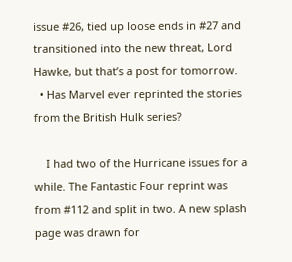issue #26, tied up loose ends in #27 and transitioned into the new threat, Lord Hawke, but that’s a post for tomorrow.
  • Has Marvel ever reprinted the stories from the British Hulk series?

    I had two of the Hurricane issues for a while. The Fantastic Four reprint was from #112 and split in two. A new splash page was drawn for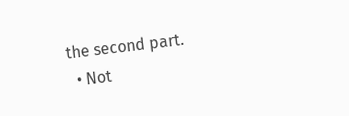the second part.
  • Not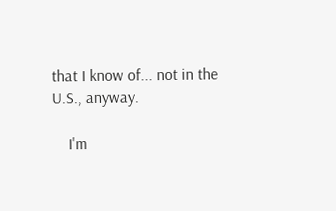that I know of... not in the U.S., anyway.

    I'm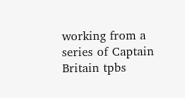working from a series of Captain Britain tpbs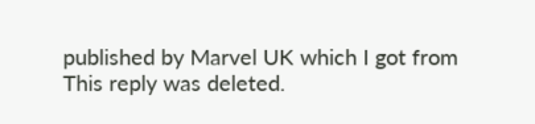published by Marvel UK which I got from
This reply was deleted.